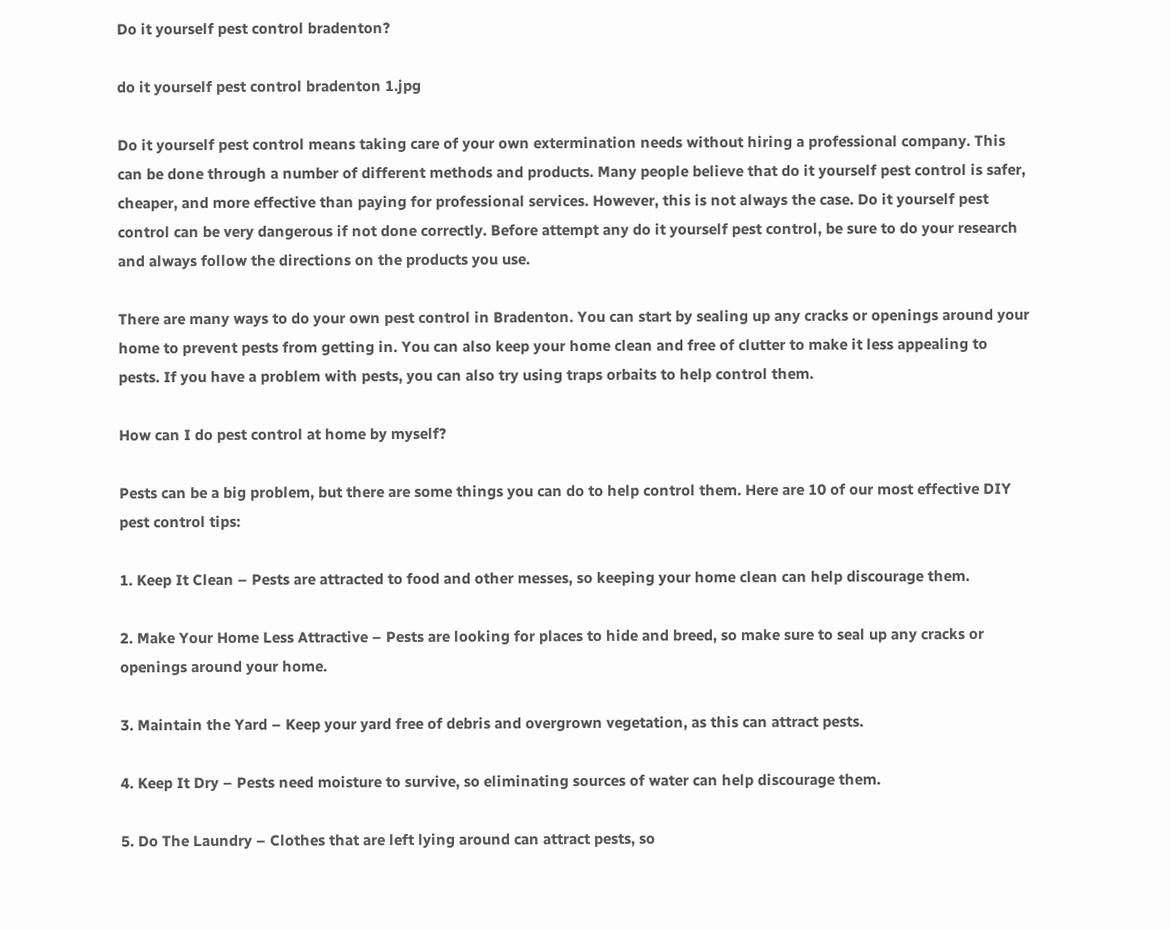Do it yourself pest control bradenton?

do it yourself pest control bradenton 1.jpg

Do it yourself pest control means taking care of your own extermination needs without hiring a professional company. This can be done through a number of different methods and products. Many people believe that do it yourself pest control is safer, cheaper, and more effective than paying for professional services. However, this is not always the case. Do it yourself pest control can be very dangerous if not done correctly. Before attempt any do it yourself pest control, be sure to do your research and always follow the directions on the products you use.

There are many ways to do your own pest control in Bradenton. You can start by sealing up any cracks or openings around your home to prevent pests from getting in. You can also keep your home clean and free of clutter to make it less appealing to pests. If you have a problem with pests, you can also try using traps orbaits to help control them.

How can I do pest control at home by myself?

Pests can be a big problem, but there are some things you can do to help control them. Here are 10 of our most effective DIY pest control tips:

1. Keep It Clean – Pests are attracted to food and other messes, so keeping your home clean can help discourage them.

2. Make Your Home Less Attractive – Pests are looking for places to hide and breed, so make sure to seal up any cracks or openings around your home.

3. Maintain the Yard – Keep your yard free of debris and overgrown vegetation, as this can attract pests.

4. Keep It Dry – Pests need moisture to survive, so eliminating sources of water can help discourage them.

5. Do The Laundry – Clothes that are left lying around can attract pests, so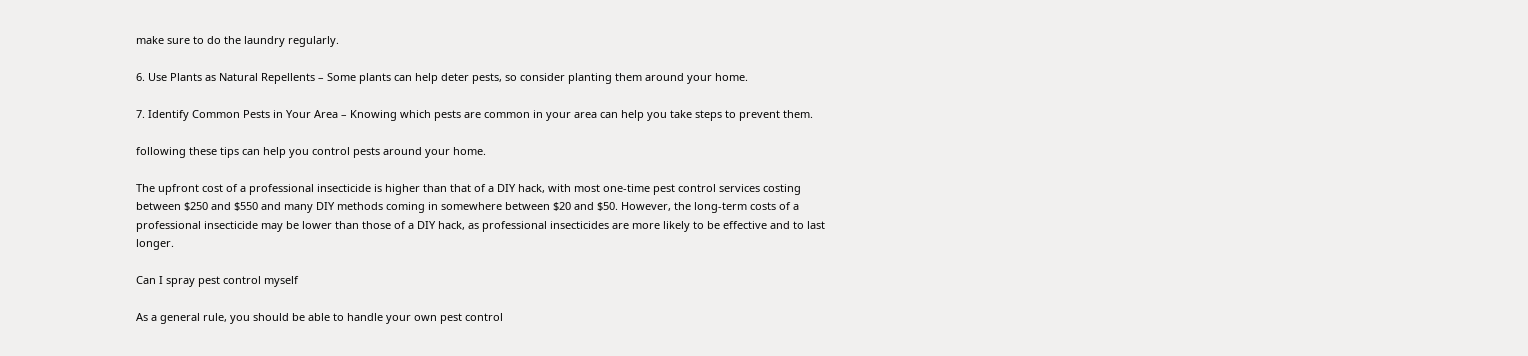make sure to do the laundry regularly.

6. Use Plants as Natural Repellents – Some plants can help deter pests, so consider planting them around your home.

7. Identify Common Pests in Your Area – Knowing which pests are common in your area can help you take steps to prevent them.

following these tips can help you control pests around your home.

The upfront cost of a professional insecticide is higher than that of a DIY hack, with most one-time pest control services costing between $250 and $550 and many DIY methods coming in somewhere between $20 and $50. However, the long-term costs of a professional insecticide may be lower than those of a DIY hack, as professional insecticides are more likely to be effective and to last longer.

Can I spray pest control myself

As a general rule, you should be able to handle your own pest control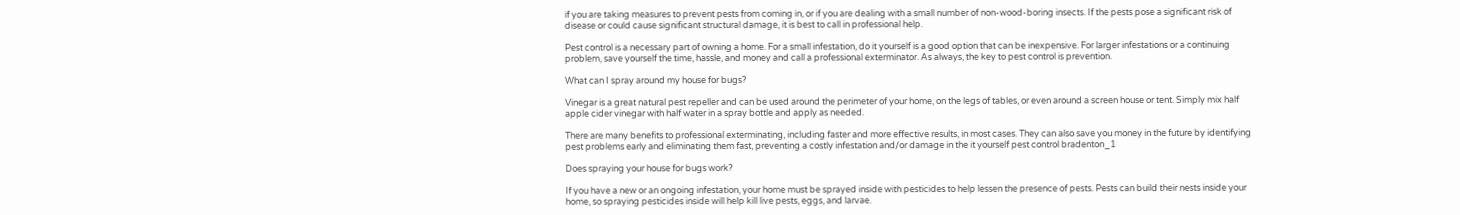if you are taking measures to prevent pests from coming in, or if you are dealing with a small number of non-wood-boring insects. If the pests pose a significant risk of disease or could cause significant structural damage, it is best to call in professional help.

Pest control is a necessary part of owning a home. For a small infestation, do it yourself is a good option that can be inexpensive. For larger infestations or a continuing problem, save yourself the time, hassle, and money and call a professional exterminator. As always, the key to pest control is prevention.

What can I spray around my house for bugs?

Vinegar is a great natural pest repeller and can be used around the perimeter of your home, on the legs of tables, or even around a screen house or tent. Simply mix half apple cider vinegar with half water in a spray bottle and apply as needed.

There are many benefits to professional exterminating, including faster and more effective results, in most cases. They can also save you money in the future by identifying pest problems early and eliminating them fast, preventing a costly infestation and/or damage in the it yourself pest control bradenton_1

Does spraying your house for bugs work?

If you have a new or an ongoing infestation, your home must be sprayed inside with pesticides to help lessen the presence of pests. Pests can build their nests inside your home, so spraying pesticides inside will help kill live pests, eggs, and larvae.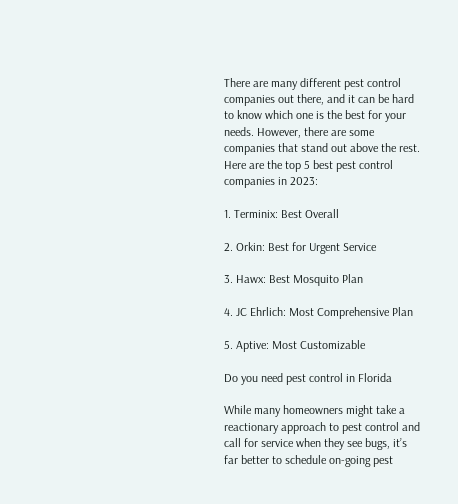There are many different pest control companies out there, and it can be hard to know which one is the best for your needs. However, there are some companies that stand out above the rest. Here are the top 5 best pest control companies in 2023:

1. Terminix: Best Overall

2. Orkin: Best for Urgent Service

3. Hawx: Best Mosquito Plan

4. JC Ehrlich: Most Comprehensive Plan

5. Aptive: Most Customizable

Do you need pest control in Florida

While many homeowners might take a reactionary approach to pest control and call for service when they see bugs, it’s far better to schedule on-going pest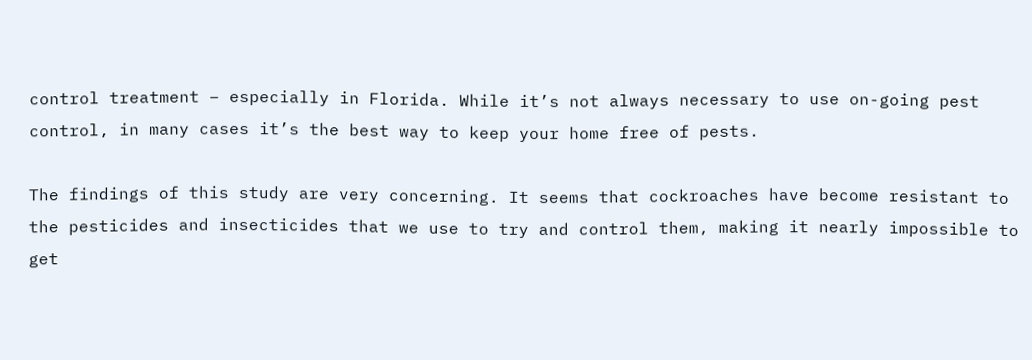control treatment – especially in Florida. While it’s not always necessary to use on-going pest control, in many cases it’s the best way to keep your home free of pests.

The findings of this study are very concerning. It seems that cockroaches have become resistant to the pesticides and insecticides that we use to try and control them, making it nearly impossible to get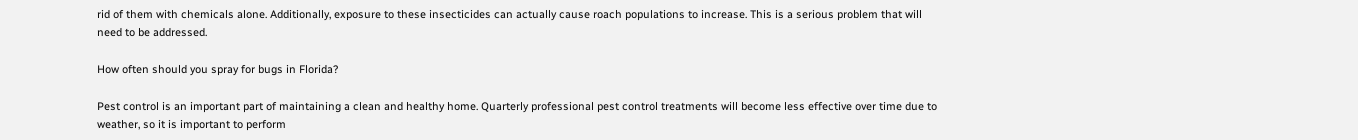rid of them with chemicals alone. Additionally, exposure to these insecticides can actually cause roach populations to increase. This is a serious problem that will need to be addressed.

How often should you spray for bugs in Florida?

Pest control is an important part of maintaining a clean and healthy home. Quarterly professional pest control treatments will become less effective over time due to weather, so it is important to perform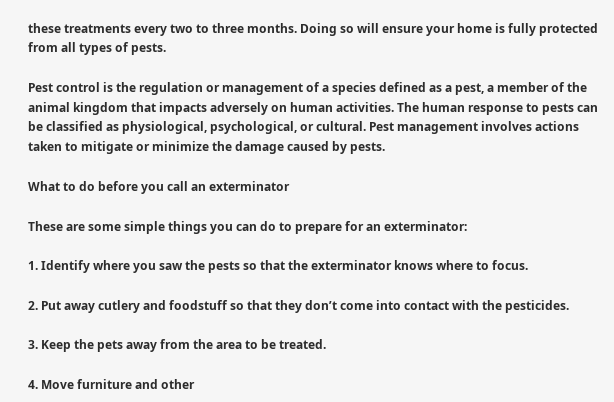these treatments every two to three months. Doing so will ensure your home is fully protected from all types of pests.

Pest control is the regulation or management of a species defined as a pest, a member of the animal kingdom that impacts adversely on human activities. The human response to pests can be classified as physiological, psychological, or cultural. Pest management involves actions taken to mitigate or minimize the damage caused by pests.

What to do before you call an exterminator

These are some simple things you can do to prepare for an exterminator:

1. Identify where you saw the pests so that the exterminator knows where to focus.

2. Put away cutlery and foodstuff so that they don’t come into contact with the pesticides.

3. Keep the pets away from the area to be treated.

4. Move furniture and other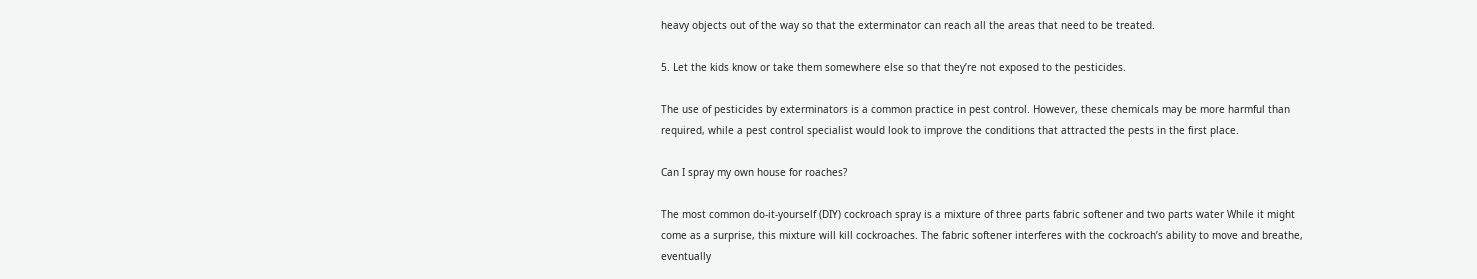heavy objects out of the way so that the exterminator can reach all the areas that need to be treated.

5. Let the kids know or take them somewhere else so that they’re not exposed to the pesticides.

The use of pesticides by exterminators is a common practice in pest control. However, these chemicals may be more harmful than required, while a pest control specialist would look to improve the conditions that attracted the pests in the first place.

Can I spray my own house for roaches?

The most common do-it-yourself (DIY) cockroach spray is a mixture of three parts fabric softener and two parts water While it might come as a surprise, this mixture will kill cockroaches. The fabric softener interferes with the cockroach’s ability to move and breathe, eventually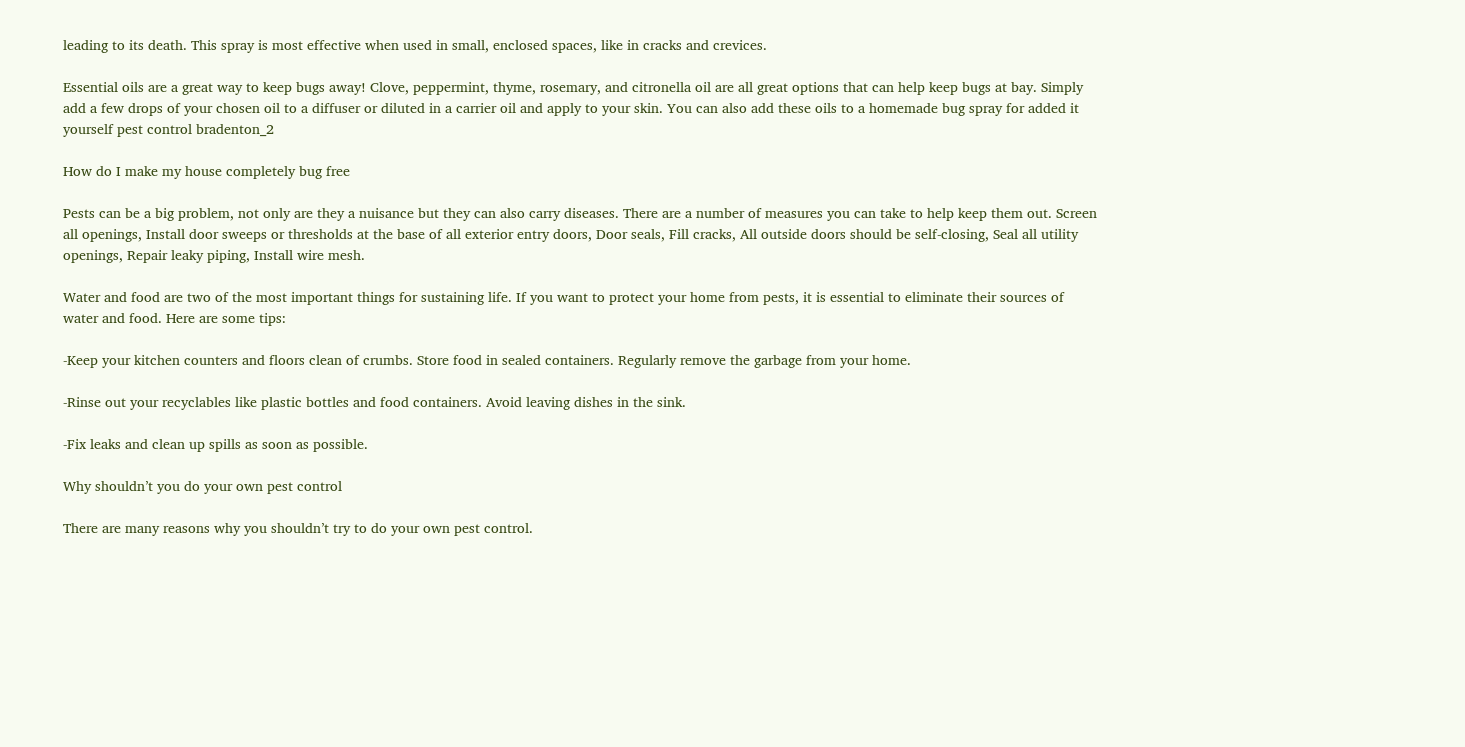leading to its death. This spray is most effective when used in small, enclosed spaces, like in cracks and crevices.

Essential oils are a great way to keep bugs away! Clove, peppermint, thyme, rosemary, and citronella oil are all great options that can help keep bugs at bay. Simply add a few drops of your chosen oil to a diffuser or diluted in a carrier oil and apply to your skin. You can also add these oils to a homemade bug spray for added it yourself pest control bradenton_2

How do I make my house completely bug free

Pests can be a big problem, not only are they a nuisance but they can also carry diseases. There are a number of measures you can take to help keep them out. Screen all openings, Install door sweeps or thresholds at the base of all exterior entry doors, Door seals, Fill cracks, All outside doors should be self-closing, Seal all utility openings, Repair leaky piping, Install wire mesh.

Water and food are two of the most important things for sustaining life. If you want to protect your home from pests, it is essential to eliminate their sources of water and food. Here are some tips:

-Keep your kitchen counters and floors clean of crumbs. Store food in sealed containers. Regularly remove the garbage from your home.

-Rinse out your recyclables like plastic bottles and food containers. Avoid leaving dishes in the sink.

-Fix leaks and clean up spills as soon as possible.

Why shouldn’t you do your own pest control

There are many reasons why you shouldn’t try to do your own pest control.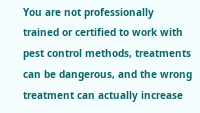You are not professionally trained or certified to work with pest control methods, treatments can be dangerous, and the wrong treatment can actually increase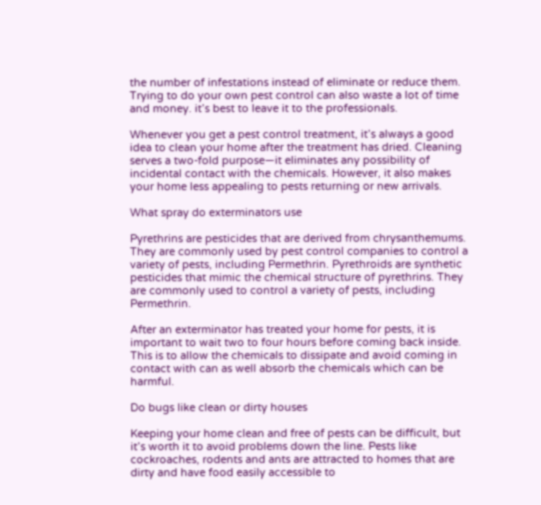the number of infestations instead of eliminate or reduce them. Trying to do your own pest control can also waste a lot of time and money. it’s best to leave it to the professionals.

Whenever you get a pest control treatment, it’s always a good idea to clean your home after the treatment has dried. Cleaning serves a two-fold purpose—it eliminates any possibility of incidental contact with the chemicals. However, it also makes your home less appealing to pests returning or new arrivals.

What spray do exterminators use

Pyrethrins are pesticides that are derived from chrysanthemums. They are commonly used by pest control companies to control a variety of pests, including Permethrin. Pyrethroids are synthetic pesticides that mimic the chemical structure of pyrethrins. They are commonly used to control a variety of pests, including Permethrin.

After an exterminator has treated your home for pests, it is important to wait two to four hours before coming back inside. This is to allow the chemicals to dissipate and avoid coming in contact with can as well absorb the chemicals which can be harmful.

Do bugs like clean or dirty houses

Keeping your home clean and free of pests can be difficult, but it’s worth it to avoid problems down the line. Pests like cockroaches, rodents and ants are attracted to homes that are dirty and have food easily accessible to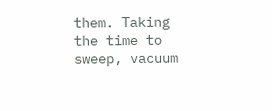them. Taking the time to sweep, vacuum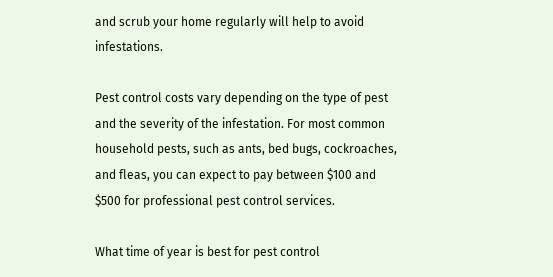and scrub your home regularly will help to avoid infestations.

Pest control costs vary depending on the type of pest and the severity of the infestation. For most common household pests, such as ants, bed bugs, cockroaches, and fleas, you can expect to pay between $100 and $500 for professional pest control services.

What time of year is best for pest control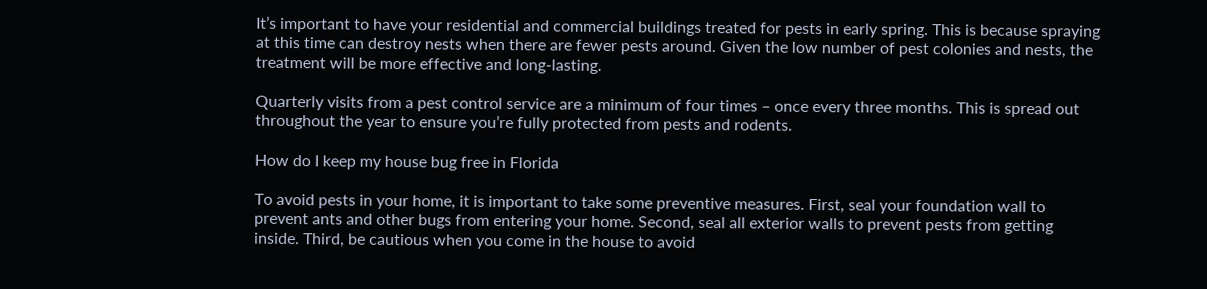It’s important to have your residential and commercial buildings treated for pests in early spring. This is because spraying at this time can destroy nests when there are fewer pests around. Given the low number of pest colonies and nests, the treatment will be more effective and long-lasting.

Quarterly visits from a pest control service are a minimum of four times – once every three months. This is spread out throughout the year to ensure you’re fully protected from pests and rodents.

How do I keep my house bug free in Florida

To avoid pests in your home, it is important to take some preventive measures. First, seal your foundation wall to prevent ants and other bugs from entering your home. Second, seal all exterior walls to prevent pests from getting inside. Third, be cautious when you come in the house to avoid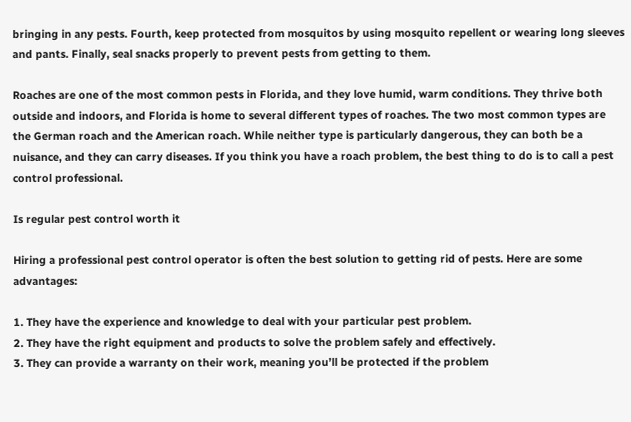bringing in any pests. Fourth, keep protected from mosquitos by using mosquito repellent or wearing long sleeves and pants. Finally, seal snacks properly to prevent pests from getting to them.

Roaches are one of the most common pests in Florida, and they love humid, warm conditions. They thrive both outside and indoors, and Florida is home to several different types of roaches. The two most common types are the German roach and the American roach. While neither type is particularly dangerous, they can both be a nuisance, and they can carry diseases. If you think you have a roach problem, the best thing to do is to call a pest control professional.

Is regular pest control worth it

Hiring a professional pest control operator is often the best solution to getting rid of pests. Here are some advantages:

1. They have the experience and knowledge to deal with your particular pest problem.
2. They have the right equipment and products to solve the problem safely and effectively.
3. They can provide a warranty on their work, meaning you’ll be protected if the problem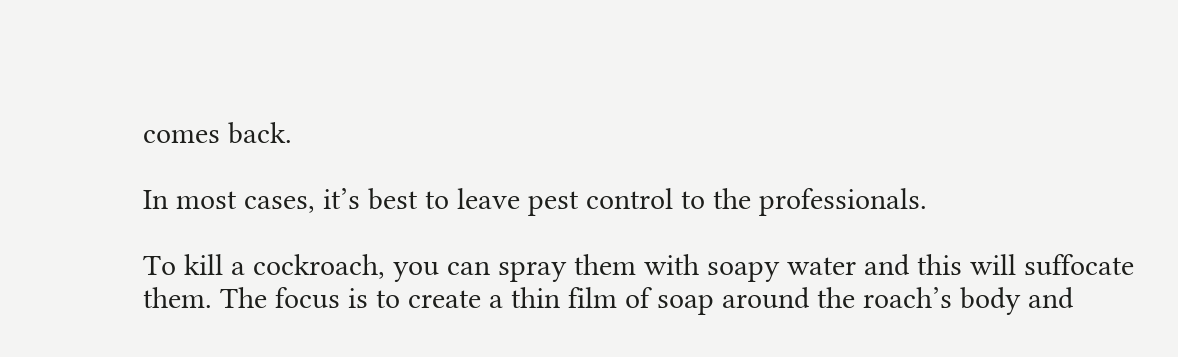comes back.

In most cases, it’s best to leave pest control to the professionals.

To kill a cockroach, you can spray them with soapy water and this will suffocate them. The focus is to create a thin film of soap around the roach’s body and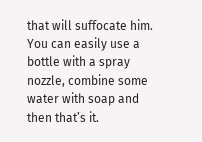that will suffocate him. You can easily use a bottle with a spray nozzle, combine some water with soap and then that’s it.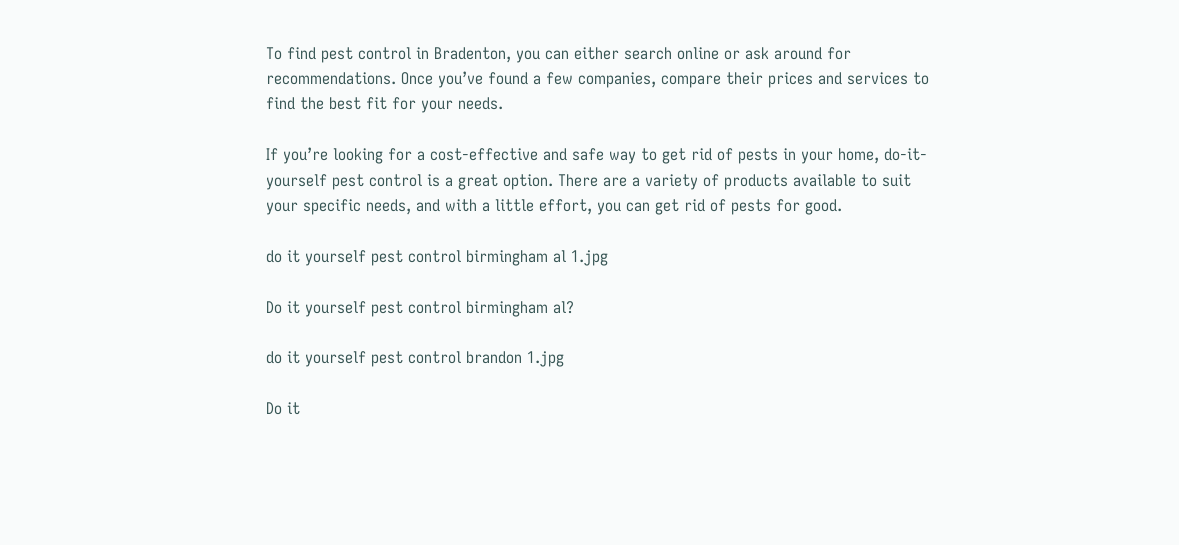To find pest control in Bradenton, you can either search online or ask around for recommendations. Once you’ve found a few companies, compare their prices and services to find the best fit for your needs.

If you’re looking for a cost-effective and safe way to get rid of pests in your home, do-it-yourself pest control is a great option. There are a variety of products available to suit your specific needs, and with a little effort, you can get rid of pests for good.

do it yourself pest control birmingham al 1.jpg

Do it yourself pest control birmingham al?

do it yourself pest control brandon 1.jpg

Do it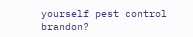yourself pest control brandon?